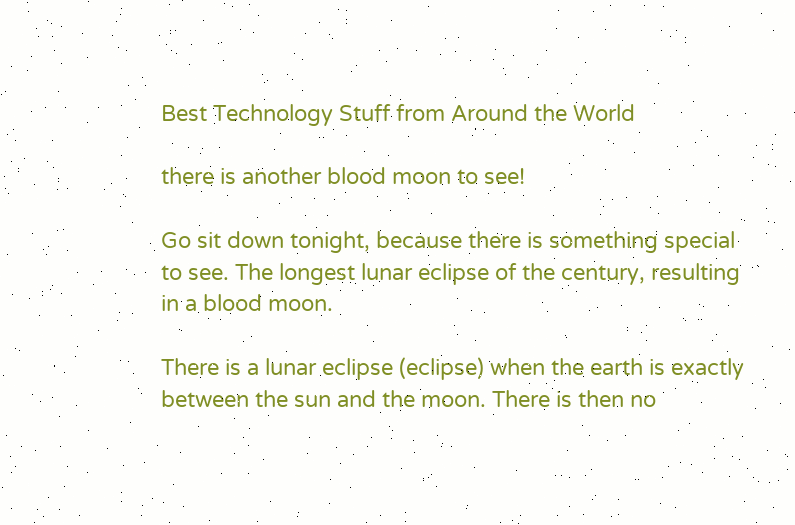Best Technology Stuff from Around the World

there is another blood moon to see!

Go sit down tonight, because there is something special to see. The longest lunar eclipse of the century, resulting in a blood moon.

There is a lunar eclipse (eclipse) when the earth is exactly between the sun and the moon. There is then no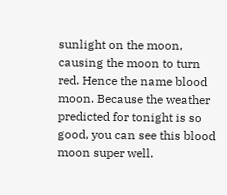sunlight on the moon, causing the moon to turn red. Hence the name blood moon. Because the weather predicted for tonight is so good, you can see this blood moon super well.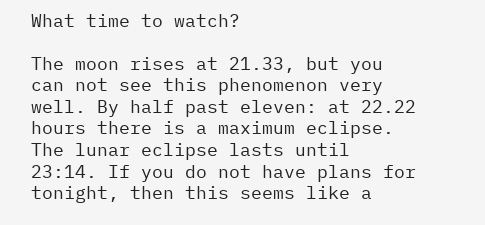What time to watch?

The moon rises at 21.33, but you can not see this phenomenon very well. By half past eleven: at 22.22 hours there is a maximum eclipse. The lunar eclipse lasts until 23:14. If you do not have plans for tonight, then this seems like a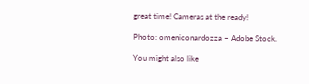great time! Cameras at the ready!

Photo: omeniconardozza – Adobe Stock.

You might also like